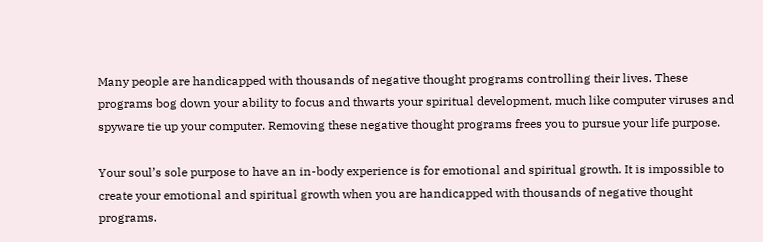Many people are handicapped with thousands of negative thought programs controlling their lives. These programs bog down your ability to focus and thwarts your spiritual development, much like computer viruses and spyware tie up your computer. Removing these negative thought programs frees you to pursue your life purpose.

Your soul’s sole purpose to have an in-body experience is for emotional and spiritual growth. It is impossible to create your emotional and spiritual growth when you are handicapped with thousands of negative thought programs.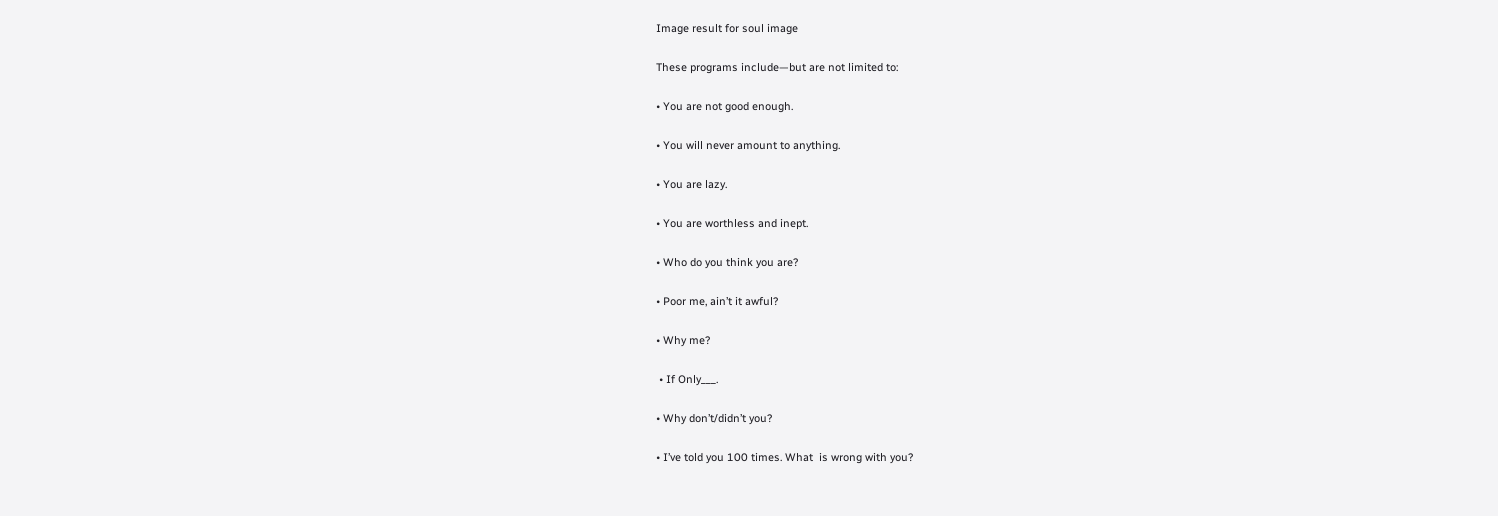Image result for soul image

These programs include—but are not limited to:

• You are not good enough.

• You will never amount to anything.

• You are lazy.

• You are worthless and inept.

• Who do you think you are?

• Poor me, ain’t it awful?

• Why me?

 • If Only___.

• Why don’t/didn’t you?

• I’ve told you 100 times. What  is wrong with you?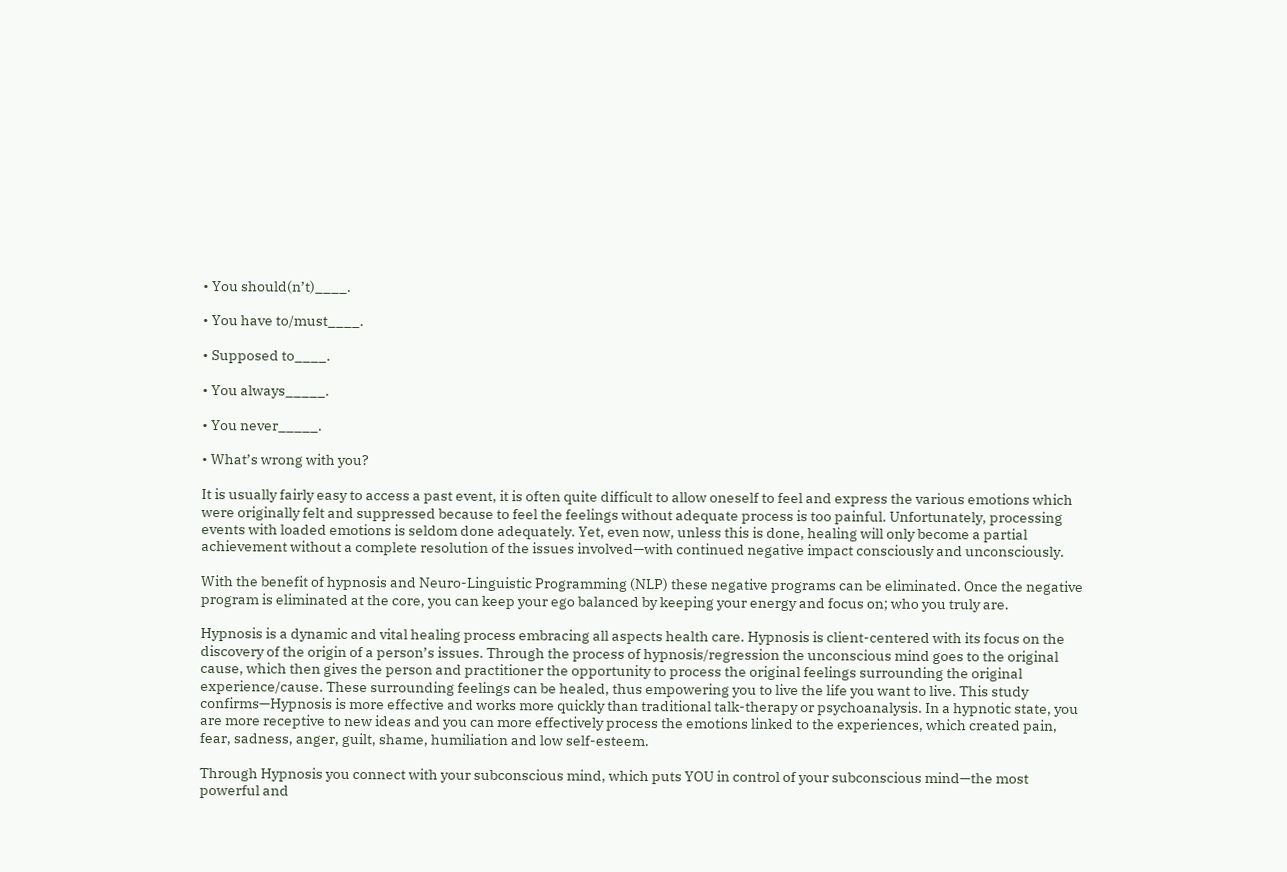• You should(n’t)____.

• You have to/must____.

• Supposed to____.

• You always_____.

• You never_____.

• What’s wrong with you?

It is usually fairly easy to access a past event, it is often quite difficult to allow oneself to feel and express the various emotions which were originally felt and suppressed because to feel the feelings without adequate process is too painful. Unfortunately, processing events with loaded emotions is seldom done adequately. Yet, even now, unless this is done, healing will only become a partial achievement without a complete resolution of the issues involved—with continued negative impact consciously and unconsciously.

With the benefit of hypnosis and Neuro-Linguistic Programming (NLP) these negative programs can be eliminated. Once the negative program is eliminated at the core, you can keep your ego balanced by keeping your energy and focus on; who you truly are.

Hypnosis is a dynamic and vital healing process embracing all aspects health care. Hypnosis is client-centered with its focus on the discovery of the origin of a person’s issues. Through the process of hypnosis/regression the unconscious mind goes to the original cause, which then gives the person and practitioner the opportunity to process the original feelings surrounding the original experience/cause. These surrounding feelings can be healed, thus empowering you to live the life you want to live. This study confirms—Hypnosis is more effective and works more quickly than traditional talk-therapy or psychoanalysis. In a hypnotic state, you are more receptive to new ideas and you can more effectively process the emotions linked to the experiences, which created pain, fear, sadness, anger, guilt, shame, humiliation and low self-esteem.

Through Hypnosis you connect with your subconscious mind, which puts YOU in control of your subconscious mind—the most powerful and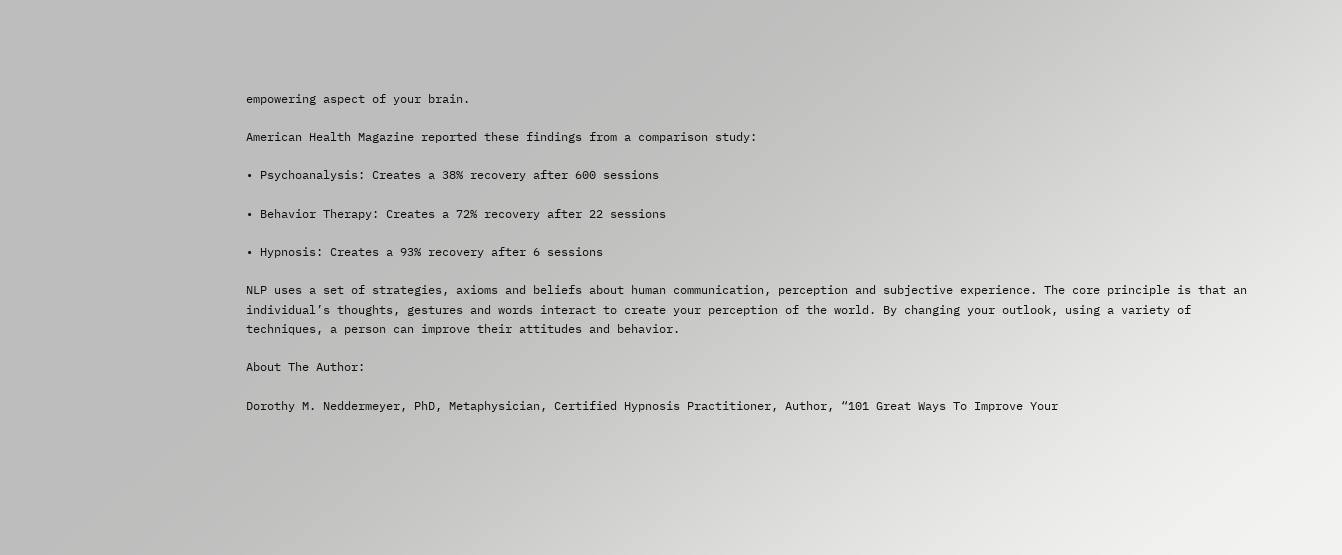empowering aspect of your brain.

American Health Magazine reported these findings from a comparison study:

• Psychoanalysis: Creates a 38% recovery after 600 sessions

• Behavior Therapy: Creates a 72% recovery after 22 sessions

• Hypnosis: Creates a 93% recovery after 6 sessions

NLP uses a set of strategies, axioms and beliefs about human communication, perception and subjective experience. The core principle is that an individual’s thoughts, gestures and words interact to create your perception of the world. By changing your outlook, using a variety of techniques, a person can improve their attitudes and behavior.

About The Author:

Dorothy M. Neddermeyer, PhD, Metaphysician, Certified Hypnosis Practitioner, Author, “101 Great Ways To Improve Your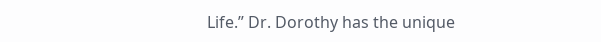Life.” Dr. Dorothy has the unique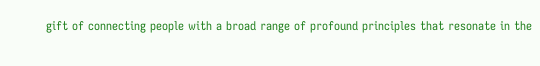gift of connecting people with a broad range of profound principles that resonate in the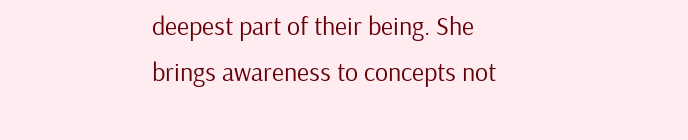deepest part of their being. She brings awareness to concepts not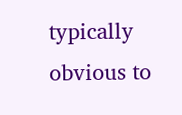typically obvious to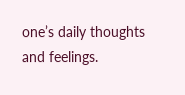one’s daily thoughts and feelings.